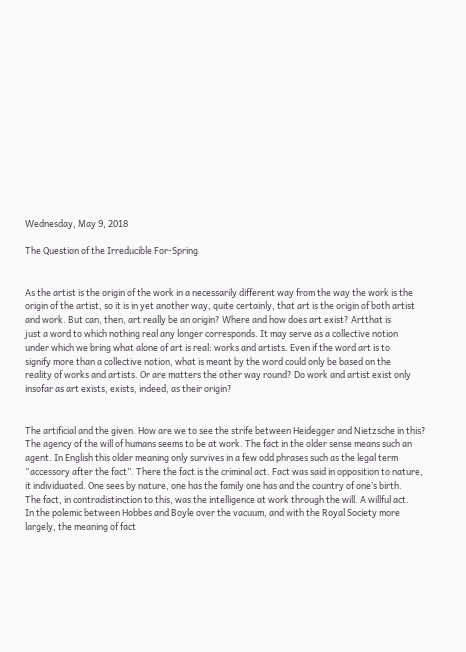Wednesday, May 9, 2018

The Question of the Irreducible For-Spring


As the artist is the origin of the work in a necessarily different way from the way the work is the
origin of the artist, so it is in yet another way, quite certainly, that art is the origin of both artist
and work. But can, then, art really be an origin? Where and how does art exist? Artthat is
just a word to which nothing real any longer corresponds. It may serve as a collective notion
under which we bring what alone of art is real: works and artists. Even if the word art is to
signify more than a collective notion, what is meant by the word could only be based on the
reality of works and artists. Or are matters the other way round? Do work and artist exist only
insofar as art exists, exists, indeed, as their origin?


The artificial and the given. How are we to see the strife between Heidegger and Nietzsche in this?
The agency of the will of humans seems to be at work. The fact in the older sense means such an
agent. In English this older meaning only survives in a few odd phrases such as the legal term
“accessory after the fact”. There the fact is the criminal act. Fact was said in opposition to nature,
it individuated. One sees by nature, one has the family one has and the country of one’s birth.
The fact, in contradistinction to this, was the intelligence at work through the will. A willful act.
In the polemic between Hobbes and Boyle over the vacuum, and with the Royal Society more
largely, the meaning of fact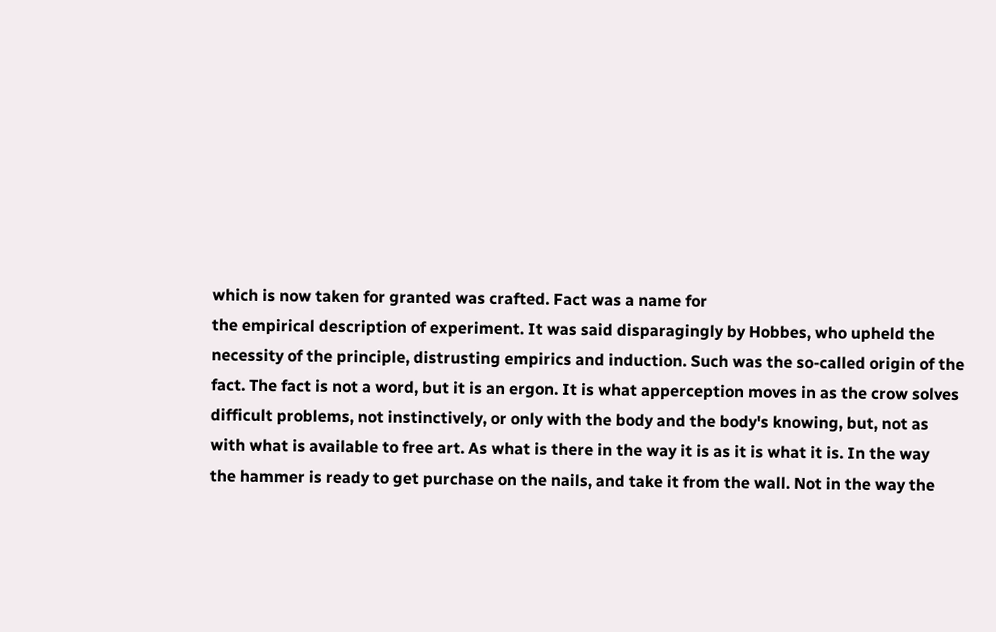which is now taken for granted was crafted. Fact was a name for
the empirical description of experiment. It was said disparagingly by Hobbes, who upheld the
necessity of the principle, distrusting empirics and induction. Such was the so-called origin of the
fact. The fact is not a word, but it is an ergon. It is what apperception moves in as the crow solves
difficult problems, not instinctively, or only with the body and the body's knowing, but, not as
with what is available to free art. As what is there in the way it is as it is what it is. In the way
the hammer is ready to get purchase on the nails, and take it from the wall. Not in the way the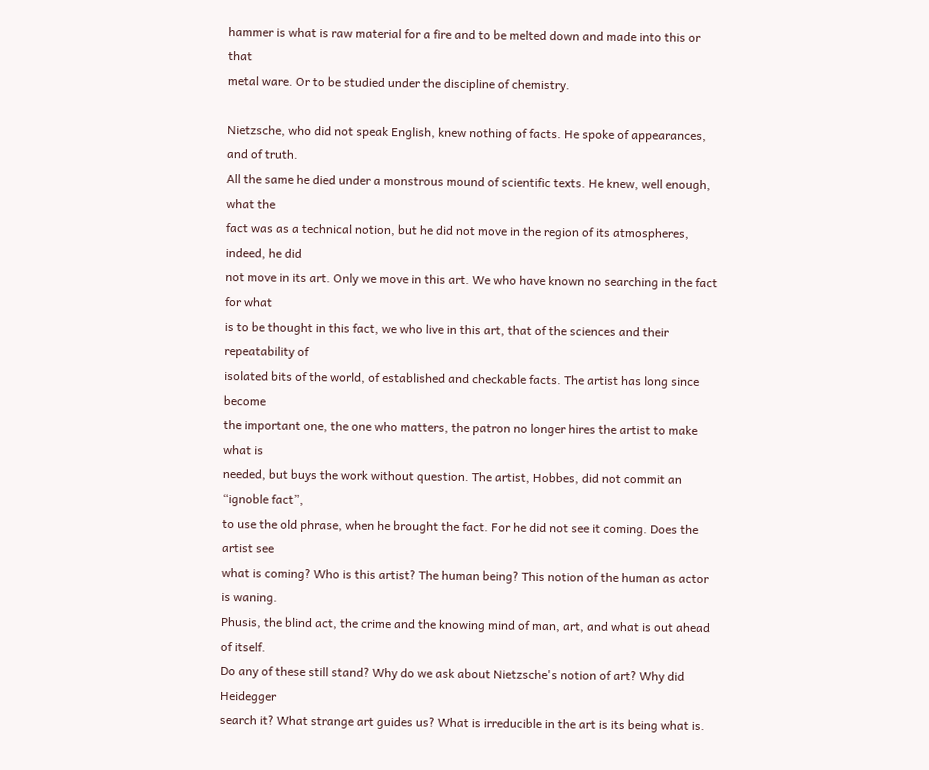hammer is what is raw material for a fire and to be melted down and made into this or that
metal ware. Or to be studied under the discipline of chemistry.

Nietzsche, who did not speak English, knew nothing of facts. He spoke of appearances, and of truth.
All the same he died under a monstrous mound of scientific texts. He knew, well enough, what the
fact was as a technical notion, but he did not move in the region of its atmospheres, indeed, he did
not move in its art. Only we move in this art. We who have known no searching in the fact for what
is to be thought in this fact, we who live in this art, that of the sciences and their repeatability of
isolated bits of the world, of established and checkable facts. The artist has long since become
the important one, the one who matters, the patron no longer hires the artist to make what is
needed, but buys the work without question. The artist, Hobbes, did not commit an “ignoble fact”,
to use the old phrase, when he brought the fact. For he did not see it coming. Does the artist see
what is coming? Who is this artist? The human being? This notion of the human as actor is waning.
Phusis, the blind act, the crime and the knowing mind of man, art, and what is out ahead of itself.
Do any of these still stand? Why do we ask about Nietzsche's notion of art? Why did Heidegger
search it? What strange art guides us? What is irreducible in the art is its being what is.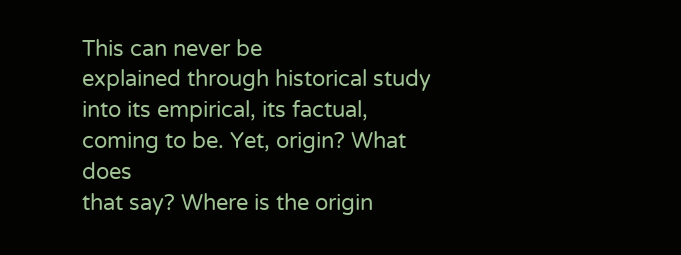This can never be
explained through historical study into its empirical, its factual, coming to be. Yet, origin? What does
that say? Where is the origin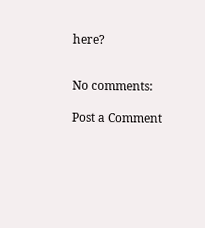here?


No comments:

Post a Comment